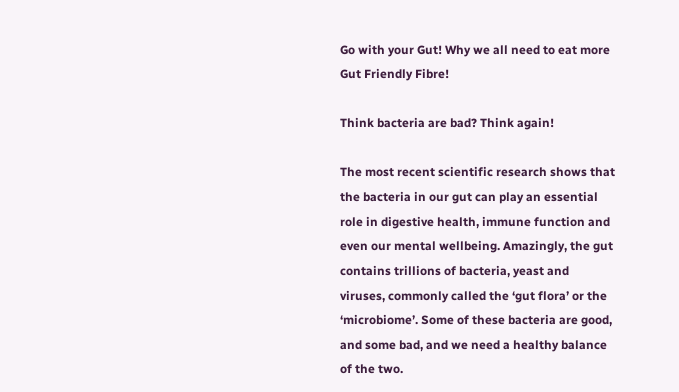Go with your Gut! Why we all need to eat more Gut Friendly Fibre!

Think bacteria are bad? Think again!

The most recent scientific research shows that the bacteria in our gut can play an essential role in digestive health, immune function and even our mental wellbeing. Amazingly, the gut contains trillions of bacteria, yeast and viruses, commonly called the ‘gut flora’ or the ‘microbiome’. Some of these bacteria are good, and some bad, and we need a healthy balance of the two.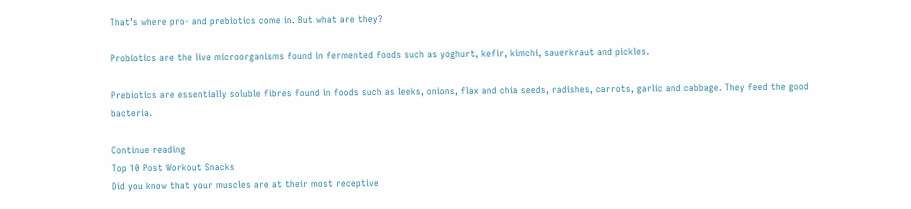That’s where pro- and prebiotics come in. But what are they?

Probiotics are the live microorganisms found in fermented foods such as yoghurt, kefir, kimchi, sauerkraut and pickles.

Prebiotics are essentially soluble fibres found in foods such as leeks, onions, flax and chia seeds, radishes, carrots, garlic and cabbage. They feed the good bacteria.

Continue reading
Top 10 Post Workout Snacks
Did you know that your muscles are at their most receptive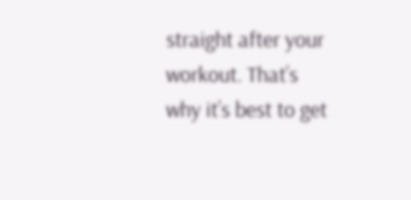straight after your workout. That’s why it’s best to get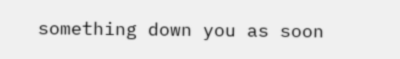something down you as soon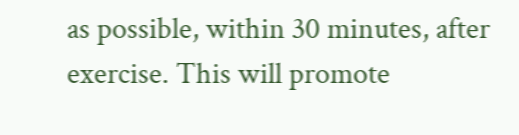as possible, within 30 minutes, after exercise. This will promote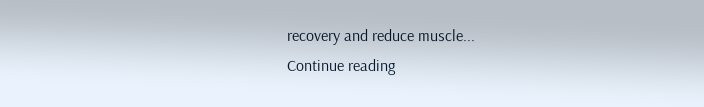recovery and reduce muscle...
Continue reading